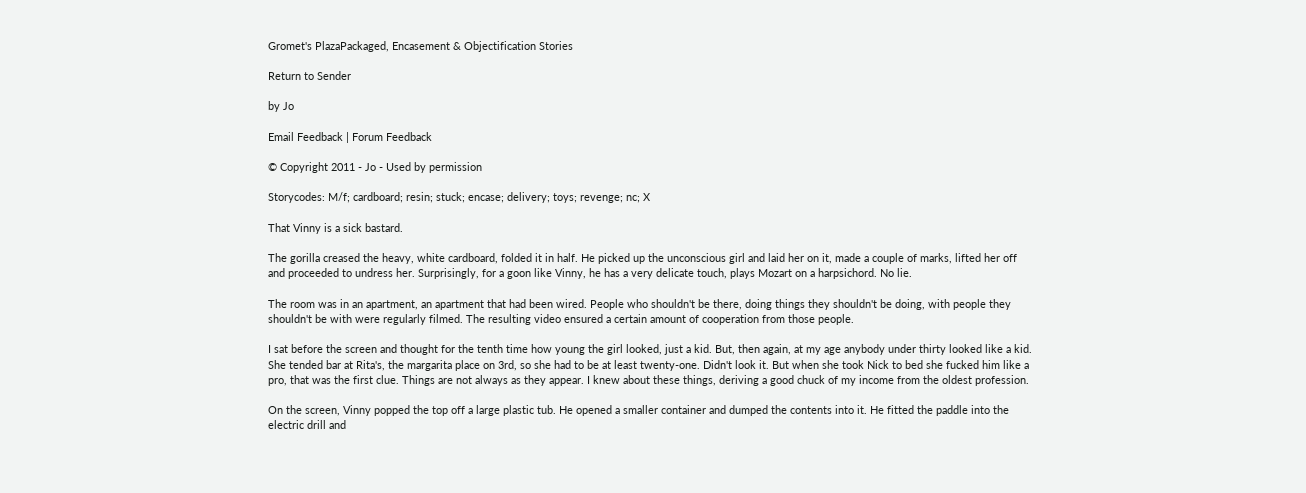Gromet's PlazaPackaged, Encasement & Objectification Stories

Return to Sender

by Jo

Email Feedback | Forum Feedback

© Copyright 2011 - Jo - Used by permission

Storycodes: M/f; cardboard; resin; stuck; encase; delivery; toys; revenge; nc; X

That Vinny is a sick bastard.

The gorilla creased the heavy, white cardboard, folded it in half. He picked up the unconscious girl and laid her on it, made a couple of marks, lifted her off and proceeded to undress her. Surprisingly, for a goon like Vinny, he has a very delicate touch, plays Mozart on a harpsichord. No lie.

The room was in an apartment, an apartment that had been wired. People who shouldn't be there, doing things they shouldn't be doing, with people they shouldn't be with were regularly filmed. The resulting video ensured a certain amount of cooperation from those people.

I sat before the screen and thought for the tenth time how young the girl looked, just a kid. But, then again, at my age anybody under thirty looked like a kid. She tended bar at Rita's, the margarita place on 3rd, so she had to be at least twenty-one. Didn't look it. But when she took Nick to bed she fucked him like a pro, that was the first clue. Things are not always as they appear. I knew about these things, deriving a good chuck of my income from the oldest profession.

On the screen, Vinny popped the top off a large plastic tub. He opened a smaller container and dumped the contents into it. He fitted the paddle into the electric drill and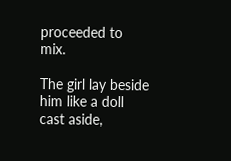proceeded to mix.

The girl lay beside him like a doll cast aside,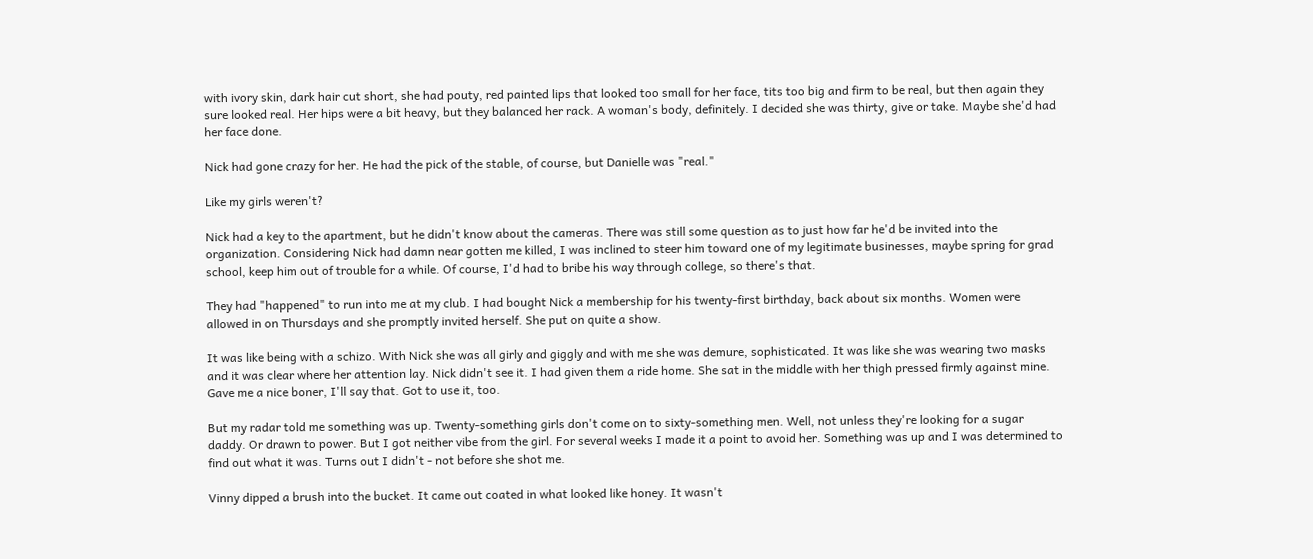with ivory skin, dark hair cut short, she had pouty, red painted lips that looked too small for her face, tits too big and firm to be real, but then again they sure looked real. Her hips were a bit heavy, but they balanced her rack. A woman's body, definitely. I decided she was thirty, give or take. Maybe she'd had her face done.

Nick had gone crazy for her. He had the pick of the stable, of course, but Danielle was "real."

Like my girls weren't?

Nick had a key to the apartment, but he didn't know about the cameras. There was still some question as to just how far he'd be invited into the organization. Considering Nick had damn near gotten me killed, I was inclined to steer him toward one of my legitimate businesses, maybe spring for grad school, keep him out of trouble for a while. Of course, I'd had to bribe his way through college, so there's that.

They had "happened" to run into me at my club. I had bought Nick a membership for his twenty-first birthday, back about six months. Women were allowed in on Thursdays and she promptly invited herself. She put on quite a show.

It was like being with a schizo. With Nick she was all girly and giggly and with me she was demure, sophisticated. It was like she was wearing two masks and it was clear where her attention lay. Nick didn't see it. I had given them a ride home. She sat in the middle with her thigh pressed firmly against mine. Gave me a nice boner, I'll say that. Got to use it, too.

But my radar told me something was up. Twenty-something girls don't come on to sixty-something men. Well, not unless they're looking for a sugar daddy. Or drawn to power. But I got neither vibe from the girl. For several weeks I made it a point to avoid her. Something was up and I was determined to find out what it was. Turns out I didn't - not before she shot me.

Vinny dipped a brush into the bucket. It came out coated in what looked like honey. It wasn't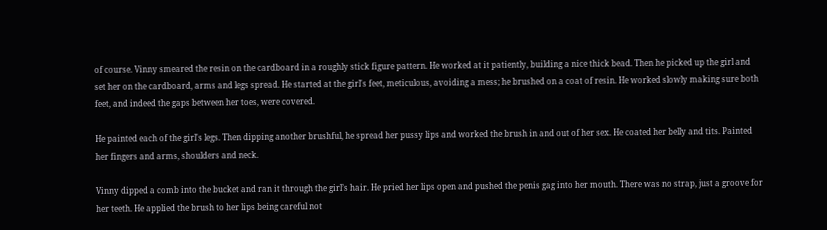of course. Vinny smeared the resin on the cardboard in a roughly stick figure pattern. He worked at it patiently, building a nice thick bead. Then he picked up the girl and set her on the cardboard, arms and legs spread. He started at the girl's feet, meticulous, avoiding a mess; he brushed on a coat of resin. He worked slowly making sure both feet, and indeed the gaps between her toes, were covered.

He painted each of the girl's legs. Then dipping another brushful, he spread her pussy lips and worked the brush in and out of her sex. He coated her belly and tits. Painted her fingers and arms, shoulders and neck.

Vinny dipped a comb into the bucket and ran it through the girl’s hair. He pried her lips open and pushed the penis gag into her mouth. There was no strap, just a groove for her teeth. He applied the brush to her lips being careful not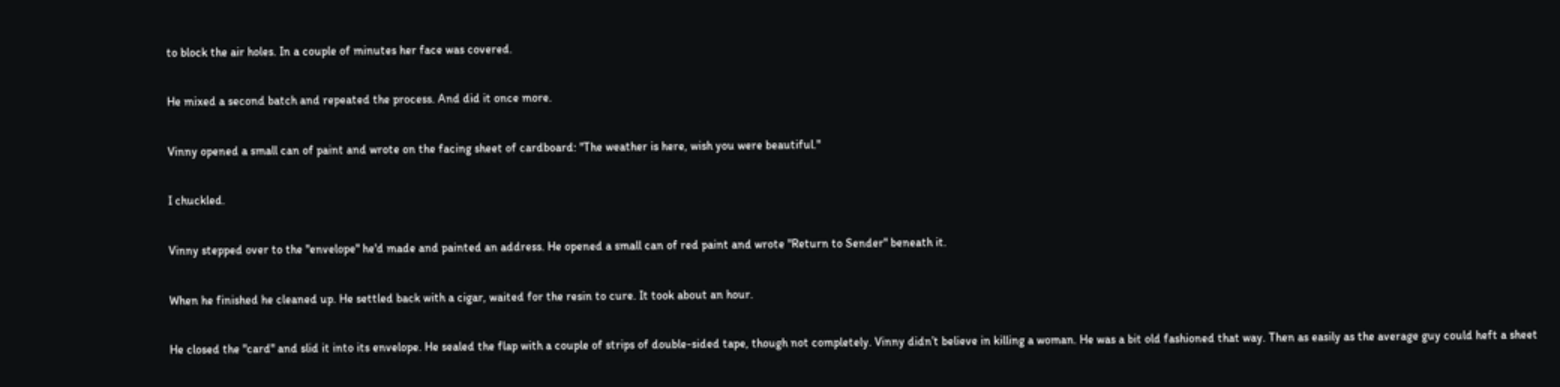to block the air holes. In a couple of minutes her face was covered.

He mixed a second batch and repeated the process. And did it once more.

Vinny opened a small can of paint and wrote on the facing sheet of cardboard: "The weather is here, wish you were beautiful."

I chuckled.

Vinny stepped over to the "envelope" he'd made and painted an address. He opened a small can of red paint and wrote "Return to Sender" beneath it.

When he finished he cleaned up. He settled back with a cigar, waited for the resin to cure. It took about an hour.

He closed the "card" and slid it into its envelope. He sealed the flap with a couple of strips of double-sided tape, though not completely. Vinny didn’t believe in killing a woman. He was a bit old fashioned that way. Then as easily as the average guy could heft a sheet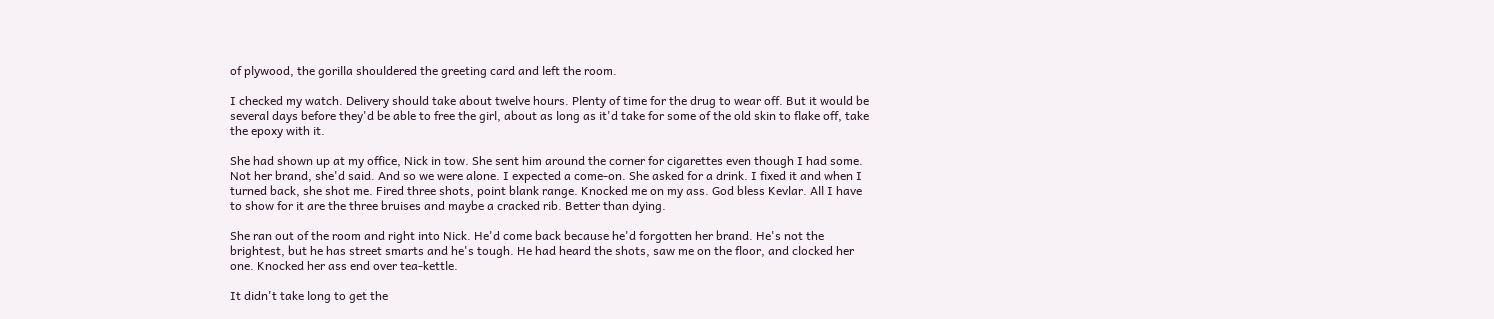of plywood, the gorilla shouldered the greeting card and left the room.

I checked my watch. Delivery should take about twelve hours. Plenty of time for the drug to wear off. But it would be several days before they'd be able to free the girl, about as long as it'd take for some of the old skin to flake off, take the epoxy with it.

She had shown up at my office, Nick in tow. She sent him around the corner for cigarettes even though I had some. Not her brand, she'd said. And so we were alone. I expected a come-on. She asked for a drink. I fixed it and when I turned back, she shot me. Fired three shots, point blank range. Knocked me on my ass. God bless Kevlar. All I have to show for it are the three bruises and maybe a cracked rib. Better than dying.

She ran out of the room and right into Nick. He'd come back because he'd forgotten her brand. He's not the brightest, but he has street smarts and he's tough. He had heard the shots, saw me on the floor, and clocked her one. Knocked her ass end over tea-kettle.

It didn't take long to get the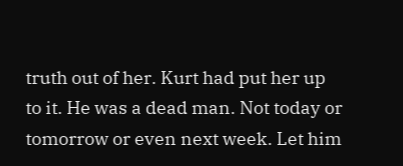truth out of her. Kurt had put her up to it. He was a dead man. Not today or tomorrow or even next week. Let him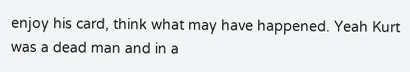enjoy his card, think what may have happened. Yeah Kurt was a dead man and in a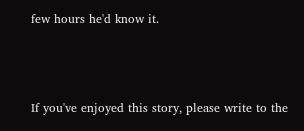few hours he'd know it.



If you've enjoyed this story, please write to the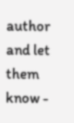author and let them know -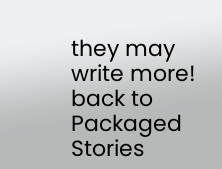they may write more!
back to
Packaged Stories